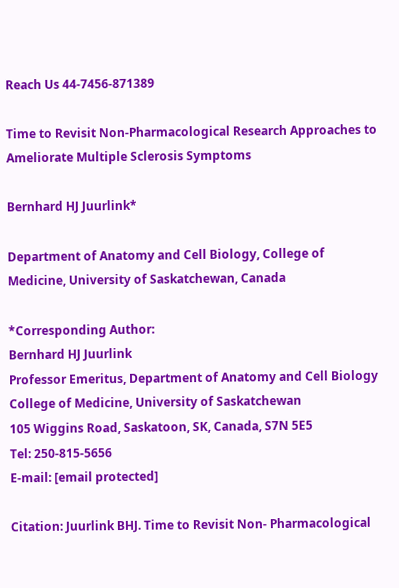Reach Us 44-7456-871389

Time to Revisit Non-Pharmacological Research Approaches to Ameliorate Multiple Sclerosis Symptoms

Bernhard HJ Juurlink*

Department of Anatomy and Cell Biology, College of Medicine, University of Saskatchewan, Canada

*Corresponding Author:
Bernhard HJ Juurlink
Professor Emeritus, Department of Anatomy and Cell Biology
College of Medicine, University of Saskatchewan
105 Wiggins Road, Saskatoon, SK, Canada, S7N 5E5
Tel: 250-815-5656
E-mail: [email protected]

Citation: Juurlink BHJ. Time to Revisit Non- Pharmacological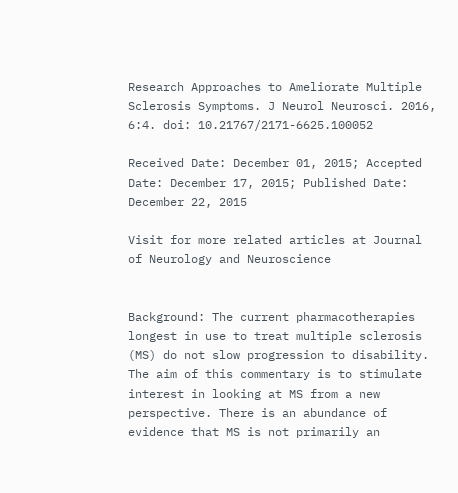Research Approaches to Ameliorate Multiple Sclerosis Symptoms. J Neurol Neurosci. 2016, 6:4. doi: 10.21767/2171-6625.100052

Received Date: December 01, 2015; Accepted Date: December 17, 2015; Published Date: December 22, 2015

Visit for more related articles at Journal of Neurology and Neuroscience


Background: The current pharmacotherapies longest in use to treat multiple sclerosis (MS) do not slow progression to disability. The aim of this commentary is to stimulate interest in looking at MS from a new perspective. There is an abundance of evidence that MS is not primarily an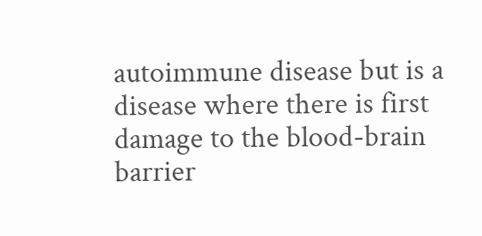autoimmune disease but is a disease where there is first damage to the blood-brain barrier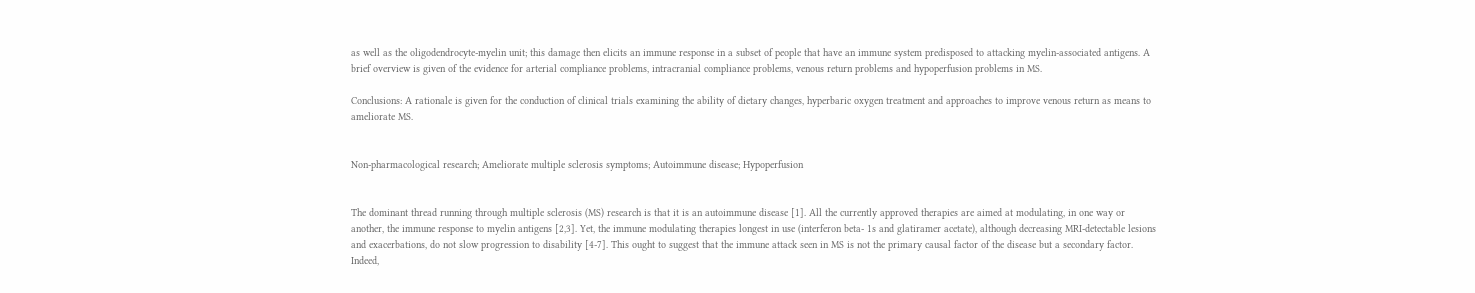as well as the oligodendrocyte-myelin unit; this damage then elicits an immune response in a subset of people that have an immune system predisposed to attacking myelin-associated antigens. A brief overview is given of the evidence for arterial compliance problems, intracranial compliance problems, venous return problems and hypoperfusion problems in MS.

Conclusions: A rationale is given for the conduction of clinical trials examining the ability of dietary changes, hyperbaric oxygen treatment and approaches to improve venous return as means to ameliorate MS.


Non-pharmacological research; Ameliorate multiple sclerosis symptoms; Autoimmune disease; Hypoperfusion


The dominant thread running through multiple sclerosis (MS) research is that it is an autoimmune disease [1]. All the currently approved therapies are aimed at modulating, in one way or another, the immune response to myelin antigens [2,3]. Yet, the immune modulating therapies longest in use (interferon beta- 1s and glatiramer acetate), although decreasing MRI-detectable lesions and exacerbations, do not slow progression to disability [4-7]. This ought to suggest that the immune attack seen in MS is not the primary causal factor of the disease but a secondary factor. Indeed,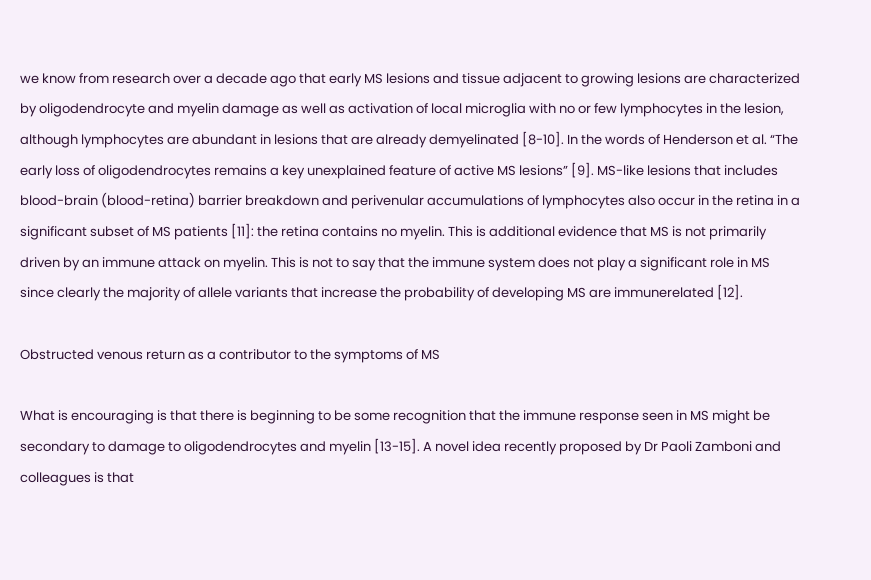we know from research over a decade ago that early MS lesions and tissue adjacent to growing lesions are characterized by oligodendrocyte and myelin damage as well as activation of local microglia with no or few lymphocytes in the lesion, although lymphocytes are abundant in lesions that are already demyelinated [8-10]. In the words of Henderson et al. “The early loss of oligodendrocytes remains a key unexplained feature of active MS lesions” [9]. MS-like lesions that includes blood-brain (blood-retina) barrier breakdown and perivenular accumulations of lymphocytes also occur in the retina in a significant subset of MS patients [11]: the retina contains no myelin. This is additional evidence that MS is not primarily driven by an immune attack on myelin. This is not to say that the immune system does not play a significant role in MS since clearly the majority of allele variants that increase the probability of developing MS are immunerelated [12].

Obstructed venous return as a contributor to the symptoms of MS

What is encouraging is that there is beginning to be some recognition that the immune response seen in MS might be secondary to damage to oligodendrocytes and myelin [13-15]. A novel idea recently proposed by Dr Paoli Zamboni and colleagues is that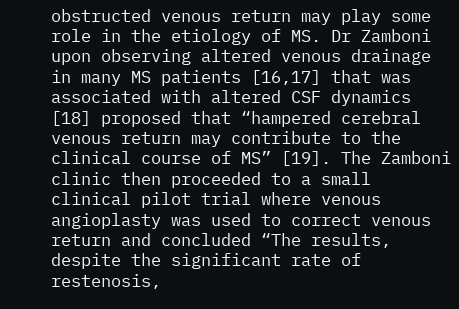obstructed venous return may play some role in the etiology of MS. Dr Zamboni upon observing altered venous drainage in many MS patients [16,17] that was associated with altered CSF dynamics [18] proposed that “hampered cerebral venous return may contribute to the clinical course of MS” [19]. The Zamboni clinic then proceeded to a small clinical pilot trial where venous angioplasty was used to correct venous return and concluded “The results, despite the significant rate of restenosis,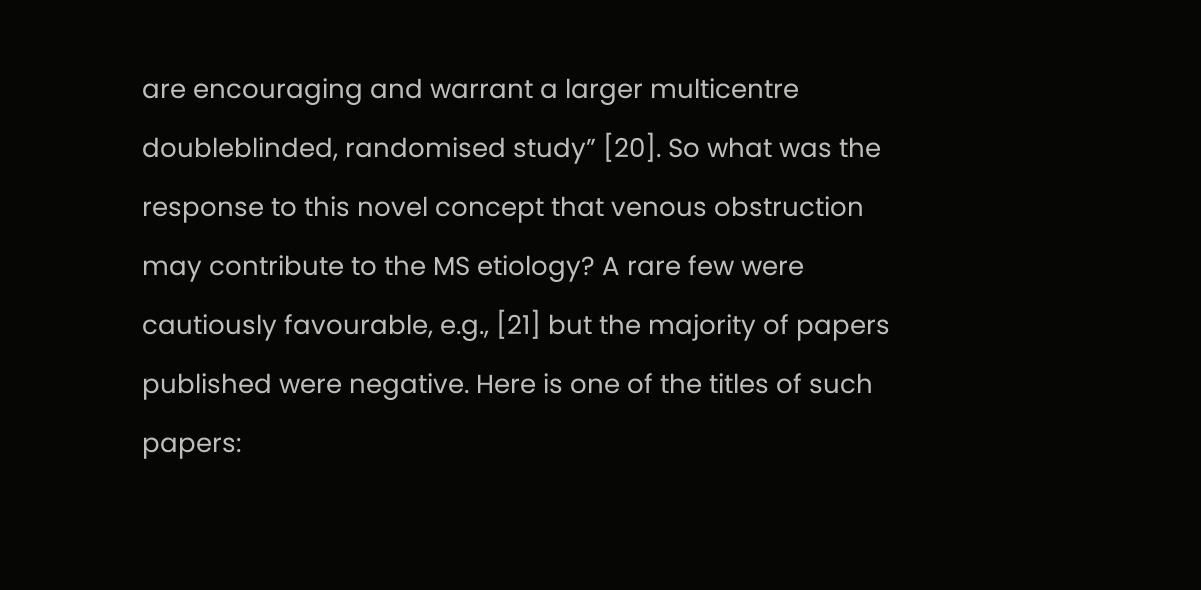are encouraging and warrant a larger multicentre doubleblinded, randomised study” [20]. So what was the response to this novel concept that venous obstruction may contribute to the MS etiology? A rare few were cautiously favourable, e.g., [21] but the majority of papers published were negative. Here is one of the titles of such papers: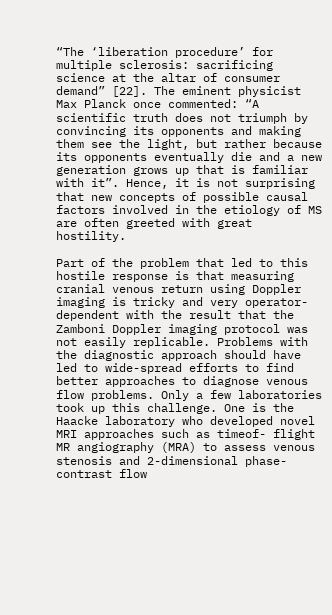“The ‘liberation procedure’ for multiple sclerosis: sacrificing science at the altar of consumer demand” [22]. The eminent physicist Max Planck once commented: “A scientific truth does not triumph by convincing its opponents and making them see the light, but rather because its opponents eventually die and a new generation grows up that is familiar with it”. Hence, it is not surprising that new concepts of possible causal factors involved in the etiology of MS are often greeted with great hostility.

Part of the problem that led to this hostile response is that measuring cranial venous return using Doppler imaging is tricky and very operator-dependent with the result that the Zamboni Doppler imaging protocol was not easily replicable. Problems with the diagnostic approach should have led to wide-spread efforts to find better approaches to diagnose venous flow problems. Only a few laboratories took up this challenge. One is the Haacke laboratory who developed novel MRI approaches such as timeof- flight MR angiography (MRA) to assess venous stenosis and 2-dimensional phase-contrast flow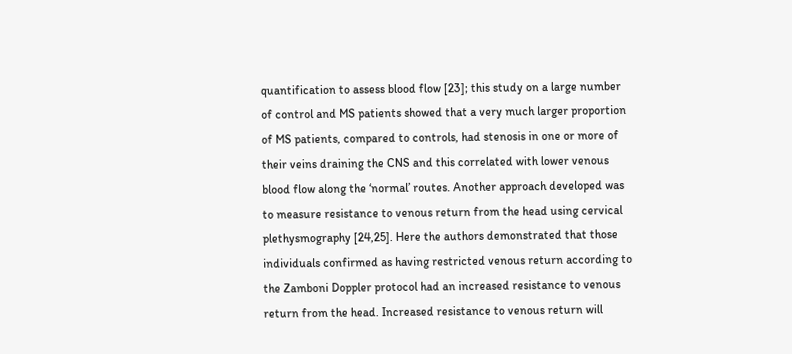quantification to assess blood flow [23]; this study on a large number of control and MS patients showed that a very much larger proportion of MS patients, compared to controls, had stenosis in one or more of their veins draining the CNS and this correlated with lower venous blood flow along the ‘normal’ routes. Another approach developed was to measure resistance to venous return from the head using cervical plethysmography [24,25]. Here the authors demonstrated that those individuals confirmed as having restricted venous return according to the Zamboni Doppler protocol had an increased resistance to venous return from the head. Increased resistance to venous return will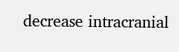decrease intracranial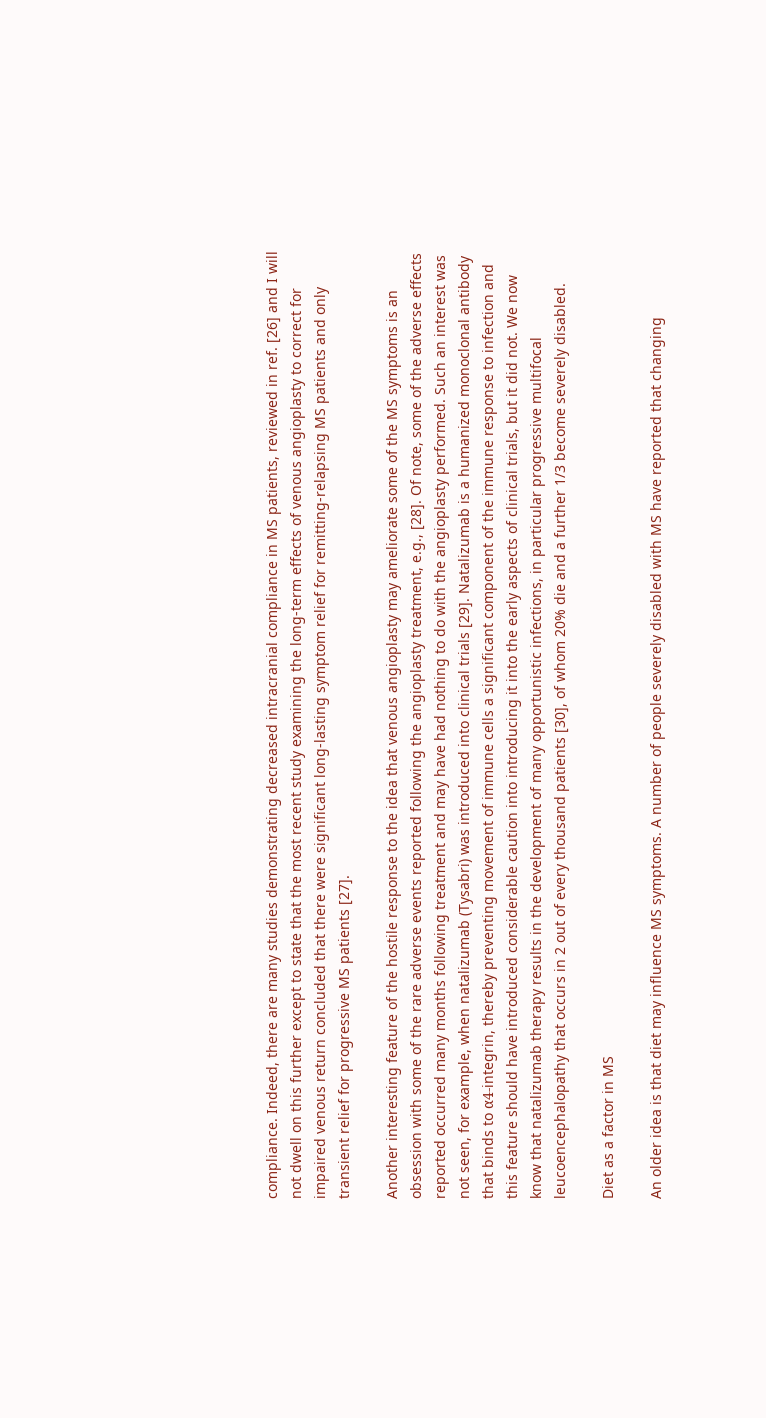compliance. Indeed, there are many studies demonstrating decreased intracranial compliance in MS patients, reviewed in ref. [26] and I will not dwell on this further except to state that the most recent study examining the long-term effects of venous angioplasty to correct for impaired venous return concluded that there were significant long-lasting symptom relief for remitting-relapsing MS patients and only transient relief for progressive MS patients [27].

Another interesting feature of the hostile response to the idea that venous angioplasty may ameliorate some of the MS symptoms is an obsession with some of the rare adverse events reported following the angioplasty treatment, e.g., [28]. Of note, some of the adverse effects reported occurred many months following treatment and may have had nothing to do with the angioplasty performed. Such an interest was not seen, for example, when natalizumab (Tysabri) was introduced into clinical trials [29]. Natalizumab is a humanized monoclonal antibody that binds to α4-integrin, thereby preventing movement of immune cells a significant component of the immune response to infection and this feature should have introduced considerable caution into introducing it into the early aspects of clinical trials, but it did not. We now know that natalizumab therapy results in the development of many opportunistic infections, in particular progressive multifocal leucoencephalopathy that occurs in 2 out of every thousand patients [30], of whom 20% die and a further 1/3 become severely disabled.

Diet as a factor in MS

An older idea is that diet may influence MS symptoms. A number of people severely disabled with MS have reported that changing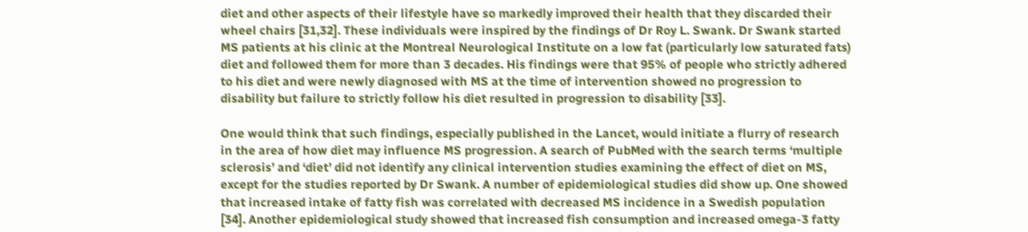diet and other aspects of their lifestyle have so markedly improved their health that they discarded their wheel chairs [31,32]. These individuals were inspired by the findings of Dr Roy L. Swank. Dr Swank started MS patients at his clinic at the Montreal Neurological Institute on a low fat (particularly low saturated fats) diet and followed them for more than 3 decades. His findings were that 95% of people who strictly adhered to his diet and were newly diagnosed with MS at the time of intervention showed no progression to disability but failure to strictly follow his diet resulted in progression to disability [33].

One would think that such findings, especially published in the Lancet, would initiate a flurry of research in the area of how diet may influence MS progression. A search of PubMed with the search terms ‘multiple sclerosis’ and ‘diet’ did not identify any clinical intervention studies examining the effect of diet on MS, except for the studies reported by Dr Swank. A number of epidemiological studies did show up. One showed that increased intake of fatty fish was correlated with decreased MS incidence in a Swedish population [34]. Another epidemiological study showed that increased fish consumption and increased omega-3 fatty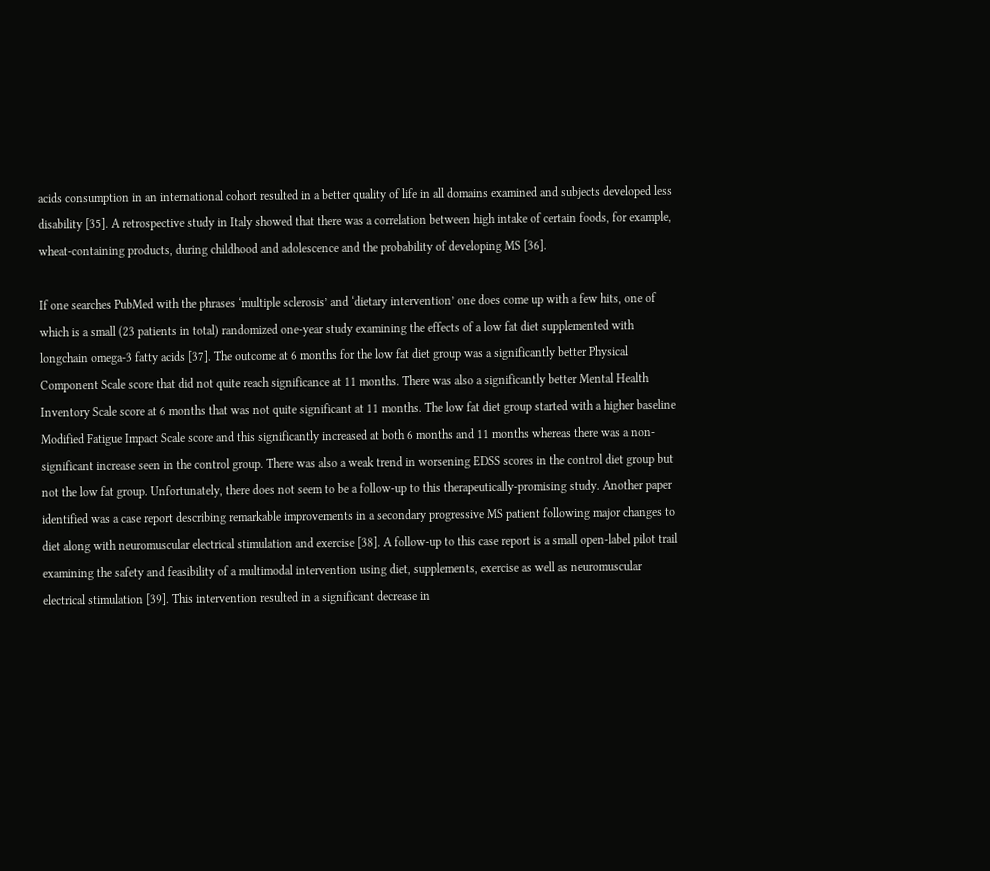acids consumption in an international cohort resulted in a better quality of life in all domains examined and subjects developed less disability [35]. A retrospective study in Italy showed that there was a correlation between high intake of certain foods, for example, wheat-containing products, during childhood and adolescence and the probability of developing MS [36].

If one searches PubMed with the phrases ‘multiple sclerosis’ and ‘dietary intervention’ one does come up with a few hits, one of which is a small (23 patients in total) randomized one-year study examining the effects of a low fat diet supplemented with longchain omega-3 fatty acids [37]. The outcome at 6 months for the low fat diet group was a significantly better Physical Component Scale score that did not quite reach significance at 11 months. There was also a significantly better Mental Health Inventory Scale score at 6 months that was not quite significant at 11 months. The low fat diet group started with a higher baseline Modified Fatigue Impact Scale score and this significantly increased at both 6 months and 11 months whereas there was a non-significant increase seen in the control group. There was also a weak trend in worsening EDSS scores in the control diet group but not the low fat group. Unfortunately, there does not seem to be a follow-up to this therapeutically-promising study. Another paper identified was a case report describing remarkable improvements in a secondary progressive MS patient following major changes to diet along with neuromuscular electrical stimulation and exercise [38]. A follow-up to this case report is a small open-label pilot trail examining the safety and feasibility of a multimodal intervention using diet, supplements, exercise as well as neuromuscular electrical stimulation [39]. This intervention resulted in a significant decrease in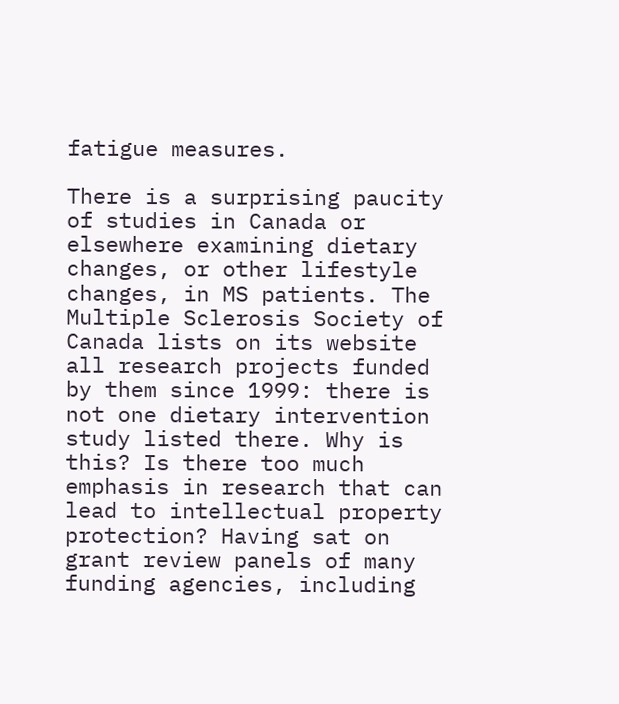fatigue measures.

There is a surprising paucity of studies in Canada or elsewhere examining dietary changes, or other lifestyle changes, in MS patients. The Multiple Sclerosis Society of Canada lists on its website all research projects funded by them since 1999: there is not one dietary intervention study listed there. Why is this? Is there too much emphasis in research that can lead to intellectual property protection? Having sat on grant review panels of many funding agencies, including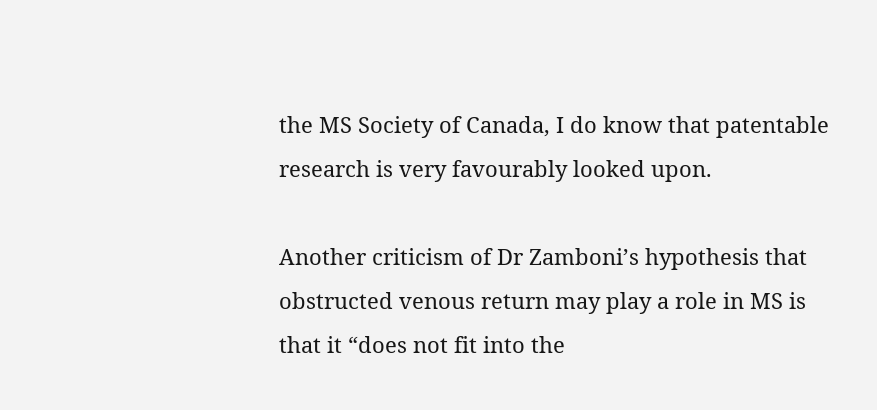the MS Society of Canada, I do know that patentable research is very favourably looked upon.

Another criticism of Dr Zamboni’s hypothesis that obstructed venous return may play a role in MS is that it “does not fit into the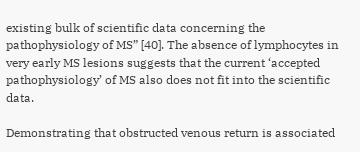existing bulk of scientific data concerning the pathophysiology of MS” [40]. The absence of lymphocytes in very early MS lesions suggests that the current ‘accepted pathophysiology’ of MS also does not fit into the scientific data.

Demonstrating that obstructed venous return is associated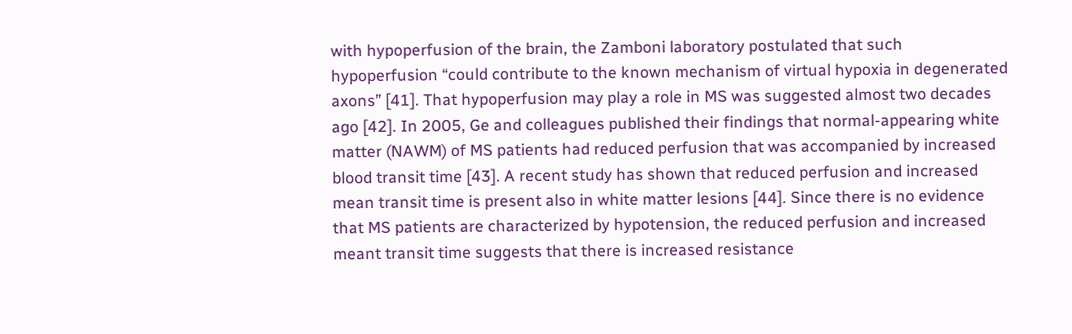with hypoperfusion of the brain, the Zamboni laboratory postulated that such hypoperfusion “could contribute to the known mechanism of virtual hypoxia in degenerated axons” [41]. That hypoperfusion may play a role in MS was suggested almost two decades ago [42]. In 2005, Ge and colleagues published their findings that normal-appearing white matter (NAWM) of MS patients had reduced perfusion that was accompanied by increased blood transit time [43]. A recent study has shown that reduced perfusion and increased mean transit time is present also in white matter lesions [44]. Since there is no evidence that MS patients are characterized by hypotension, the reduced perfusion and increased meant transit time suggests that there is increased resistance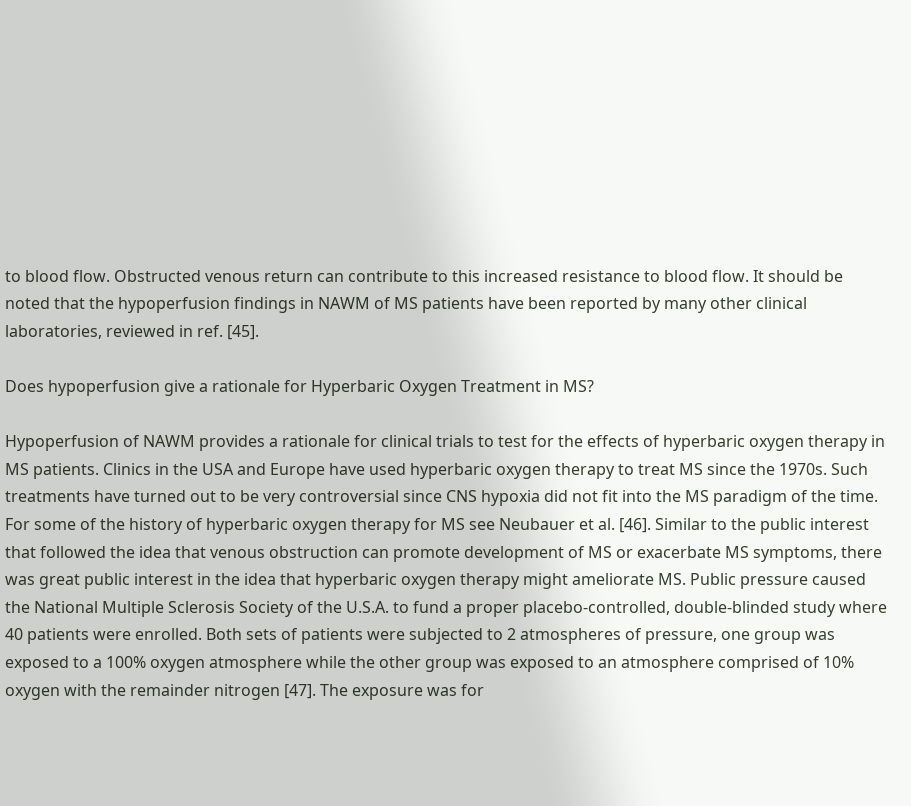to blood flow. Obstructed venous return can contribute to this increased resistance to blood flow. It should be noted that the hypoperfusion findings in NAWM of MS patients have been reported by many other clinical laboratories, reviewed in ref. [45].

Does hypoperfusion give a rationale for Hyperbaric Oxygen Treatment in MS?

Hypoperfusion of NAWM provides a rationale for clinical trials to test for the effects of hyperbaric oxygen therapy in MS patients. Clinics in the USA and Europe have used hyperbaric oxygen therapy to treat MS since the 1970s. Such treatments have turned out to be very controversial since CNS hypoxia did not fit into the MS paradigm of the time. For some of the history of hyperbaric oxygen therapy for MS see Neubauer et al. [46]. Similar to the public interest that followed the idea that venous obstruction can promote development of MS or exacerbate MS symptoms, there was great public interest in the idea that hyperbaric oxygen therapy might ameliorate MS. Public pressure caused the National Multiple Sclerosis Society of the U.S.A. to fund a proper placebo-controlled, double-blinded study where 40 patients were enrolled. Both sets of patients were subjected to 2 atmospheres of pressure, one group was exposed to a 100% oxygen atmosphere while the other group was exposed to an atmosphere comprised of 10% oxygen with the remainder nitrogen [47]. The exposure was for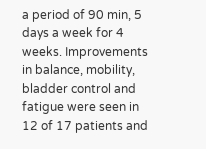a period of 90 min, 5 days a week for 4 weeks. Improvements in balance, mobility, bladder control and fatigue were seen in 12 of 17 patients and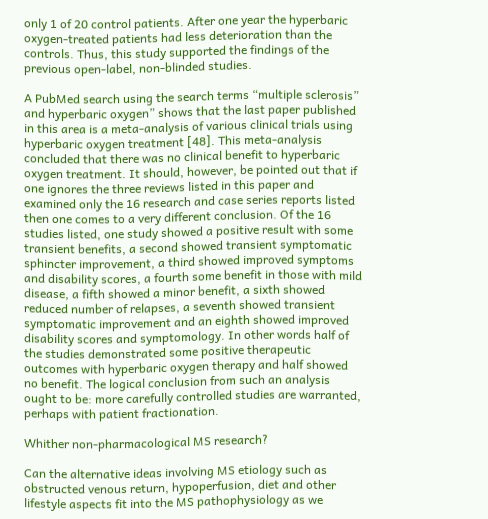only 1 of 20 control patients. After one year the hyperbaric oxygen-treated patients had less deterioration than the controls. Thus, this study supported the findings of the previous open-label, non-blinded studies.

A PubMed search using the search terms “multiple sclerosis” and hyperbaric oxygen” shows that the last paper published in this area is a meta-analysis of various clinical trials using hyperbaric oxygen treatment [48]. This meta-analysis concluded that there was no clinical benefit to hyperbaric oxygen treatment. It should, however, be pointed out that if one ignores the three reviews listed in this paper and examined only the 16 research and case series reports listed then one comes to a very different conclusion. Of the 16 studies listed, one study showed a positive result with some transient benefits, a second showed transient symptomatic sphincter improvement, a third showed improved symptoms and disability scores, a fourth some benefit in those with mild disease, a fifth showed a minor benefit, a sixth showed reduced number of relapses, a seventh showed transient symptomatic improvement and an eighth showed improved disability scores and symptomology. In other words half of the studies demonstrated some positive therapeutic outcomes with hyperbaric oxygen therapy and half showed no benefit. The logical conclusion from such an analysis ought to be: more carefully controlled studies are warranted, perhaps with patient fractionation.

Whither non-pharmacological MS research?

Can the alternative ideas involving MS etiology such as obstructed venous return, hypoperfusion, diet and other lifestyle aspects fit into the MS pathophysiology as we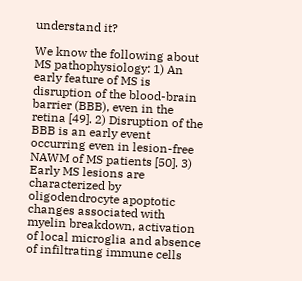understand it?

We know the following about MS pathophysiology: 1) An early feature of MS is disruption of the blood-brain barrier (BBB), even in the retina [49]. 2) Disruption of the BBB is an early event occurring even in lesion-free NAWM of MS patients [50]. 3) Early MS lesions are characterized by oligodendrocyte apoptotic changes associated with myelin breakdown, activation of local microglia and absence of infiltrating immune cells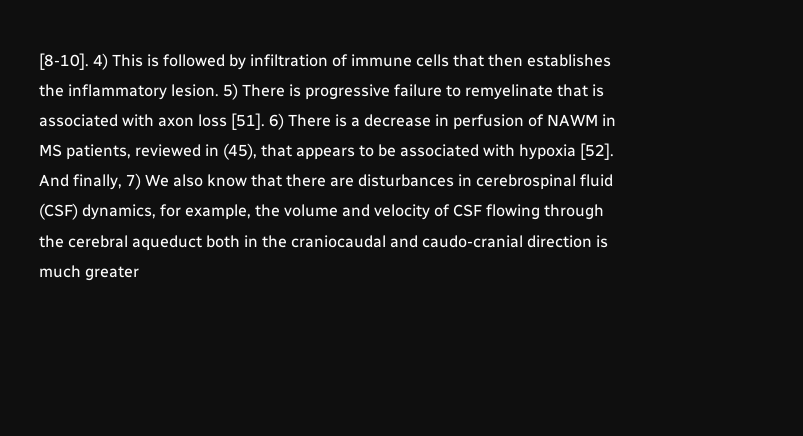[8-10]. 4) This is followed by infiltration of immune cells that then establishes the inflammatory lesion. 5) There is progressive failure to remyelinate that is associated with axon loss [51]. 6) There is a decrease in perfusion of NAWM in MS patients, reviewed in (45), that appears to be associated with hypoxia [52]. And finally, 7) We also know that there are disturbances in cerebrospinal fluid (CSF) dynamics, for example, the volume and velocity of CSF flowing through the cerebral aqueduct both in the craniocaudal and caudo-cranial direction is much greater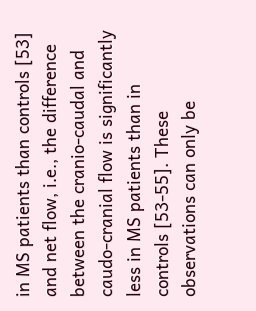in MS patients than controls [53] and net flow, i.e., the difference between the cranio-caudal and caudo-cranial flow is significantly less in MS patients than in controls [53-55]. These observations can only be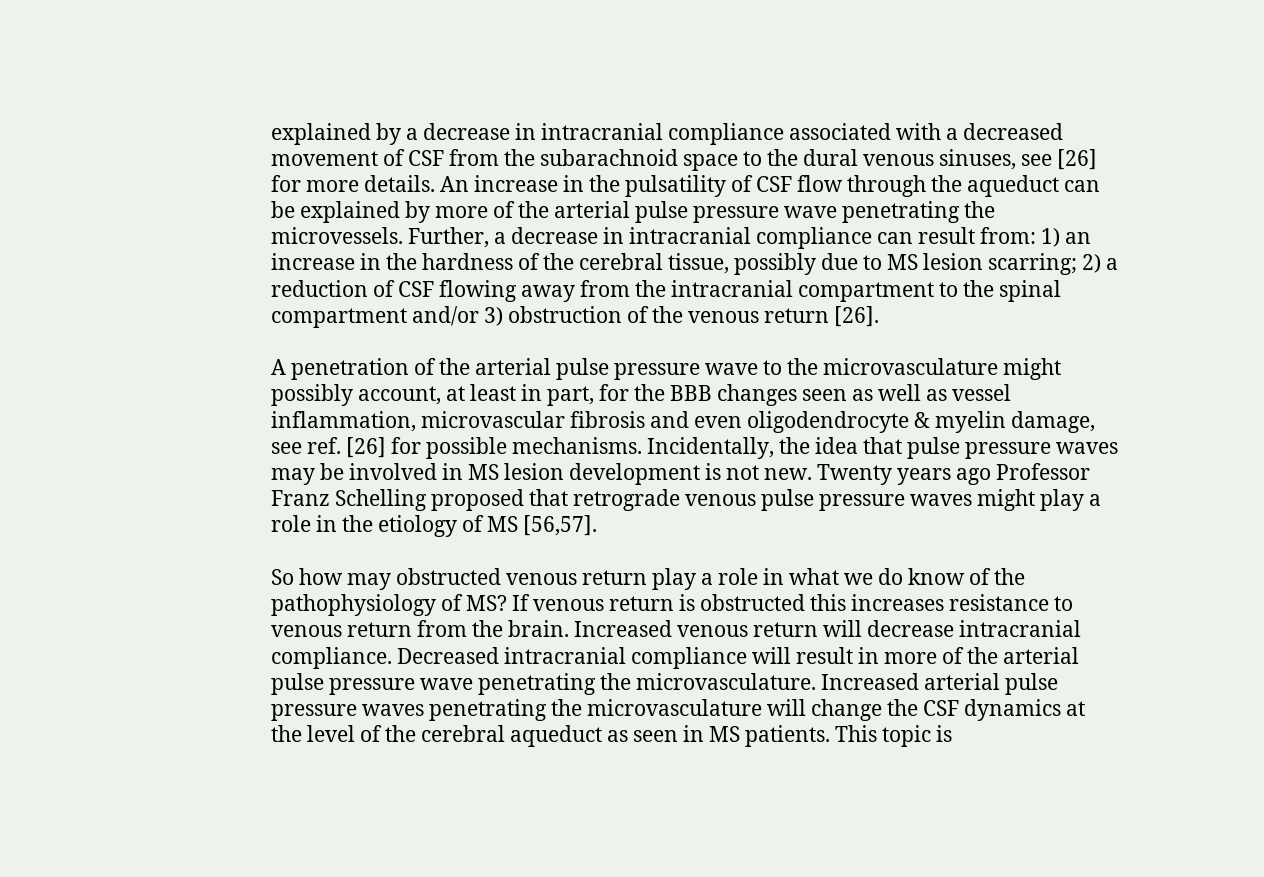explained by a decrease in intracranial compliance associated with a decreased movement of CSF from the subarachnoid space to the dural venous sinuses, see [26] for more details. An increase in the pulsatility of CSF flow through the aqueduct can be explained by more of the arterial pulse pressure wave penetrating the microvessels. Further, a decrease in intracranial compliance can result from: 1) an increase in the hardness of the cerebral tissue, possibly due to MS lesion scarring; 2) a reduction of CSF flowing away from the intracranial compartment to the spinal compartment and/or 3) obstruction of the venous return [26].

A penetration of the arterial pulse pressure wave to the microvasculature might possibly account, at least in part, for the BBB changes seen as well as vessel inflammation, microvascular fibrosis and even oligodendrocyte & myelin damage, see ref. [26] for possible mechanisms. Incidentally, the idea that pulse pressure waves may be involved in MS lesion development is not new. Twenty years ago Professor Franz Schelling proposed that retrograde venous pulse pressure waves might play a role in the etiology of MS [56,57].

So how may obstructed venous return play a role in what we do know of the pathophysiology of MS? If venous return is obstructed this increases resistance to venous return from the brain. Increased venous return will decrease intracranial compliance. Decreased intracranial compliance will result in more of the arterial pulse pressure wave penetrating the microvasculature. Increased arterial pulse pressure waves penetrating the microvasculature will change the CSF dynamics at the level of the cerebral aqueduct as seen in MS patients. This topic is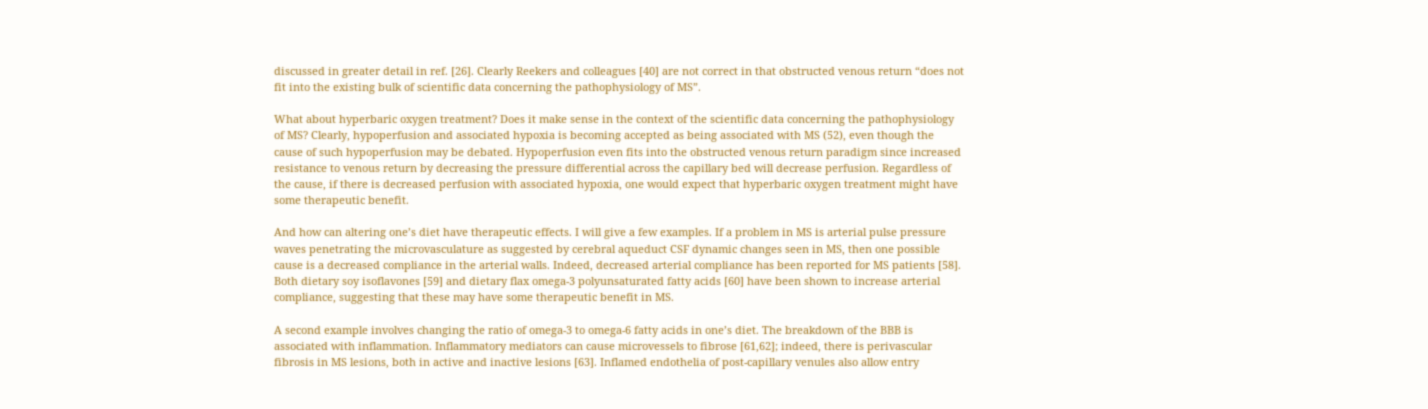discussed in greater detail in ref. [26]. Clearly Reekers and colleagues [40] are not correct in that obstructed venous return “does not fit into the existing bulk of scientific data concerning the pathophysiology of MS”.

What about hyperbaric oxygen treatment? Does it make sense in the context of the scientific data concerning the pathophysiology of MS? Clearly, hypoperfusion and associated hypoxia is becoming accepted as being associated with MS (52), even though the cause of such hypoperfusion may be debated. Hypoperfusion even fits into the obstructed venous return paradigm since increased resistance to venous return by decreasing the pressure differential across the capillary bed will decrease perfusion. Regardless of the cause, if there is decreased perfusion with associated hypoxia, one would expect that hyperbaric oxygen treatment might have some therapeutic benefit.

And how can altering one’s diet have therapeutic effects. I will give a few examples. If a problem in MS is arterial pulse pressure waves penetrating the microvasculature as suggested by cerebral aqueduct CSF dynamic changes seen in MS, then one possible cause is a decreased compliance in the arterial walls. Indeed, decreased arterial compliance has been reported for MS patients [58]. Both dietary soy isoflavones [59] and dietary flax omega-3 polyunsaturated fatty acids [60] have been shown to increase arterial compliance, suggesting that these may have some therapeutic benefit in MS.

A second example involves changing the ratio of omega-3 to omega-6 fatty acids in one’s diet. The breakdown of the BBB is associated with inflammation. Inflammatory mediators can cause microvessels to fibrose [61,62]; indeed, there is perivascular fibrosis in MS lesions, both in active and inactive lesions [63]. Inflamed endothelia of post-capillary venules also allow entry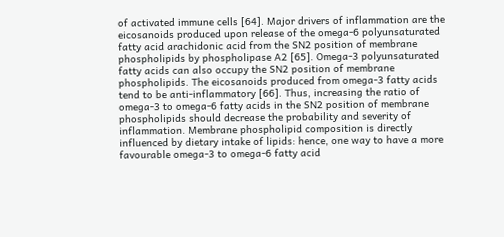of activated immune cells [64]. Major drivers of inflammation are the eicosanoids produced upon release of the omega-6 polyunsaturated fatty acid arachidonic acid from the SN2 position of membrane phospholipids by phospholipase A2 [65]. Omega-3 polyunsaturated fatty acids can also occupy the SN2 position of membrane phospholipids. The eicosanoids produced from omega-3 fatty acids tend to be anti-inflammatory [66]. Thus, increasing the ratio of omega-3 to omega-6 fatty acids in the SN2 position of membrane phospholipids should decrease the probability and severity of inflammation. Membrane phospholipid composition is directly influenced by dietary intake of lipids: hence, one way to have a more favourable omega-3 to omega-6 fatty acid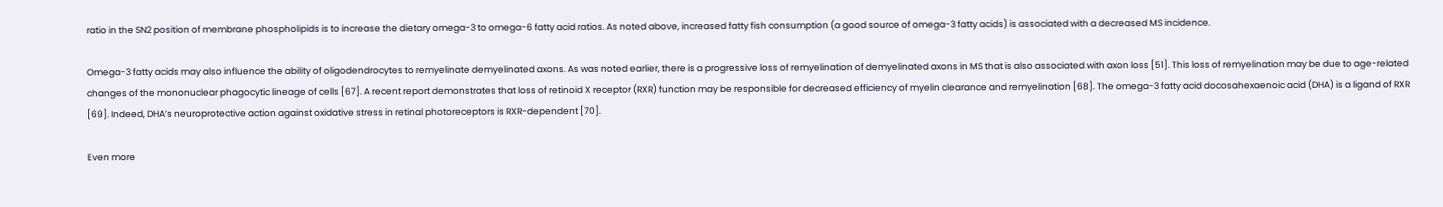ratio in the SN2 position of membrane phospholipids is to increase the dietary omega-3 to omega-6 fatty acid ratios. As noted above, increased fatty fish consumption (a good source of omega-3 fatty acids) is associated with a decreased MS incidence.

Omega-3 fatty acids may also influence the ability of oligodendrocytes to remyelinate demyelinated axons. As was noted earlier, there is a progressive loss of remyelination of demyelinated axons in MS that is also associated with axon loss [51]. This loss of remyelination may be due to age-related changes of the mononuclear phagocytic lineage of cells [67]. A recent report demonstrates that loss of retinoid X receptor (RXR) function may be responsible for decreased efficiency of myelin clearance and remyelination [68]. The omega-3 fatty acid docosahexaenoic acid (DHA) is a ligand of RXR [69]. Indeed, DHA’s neuroprotective action against oxidative stress in retinal photoreceptors is RXR-dependent [70].

Even more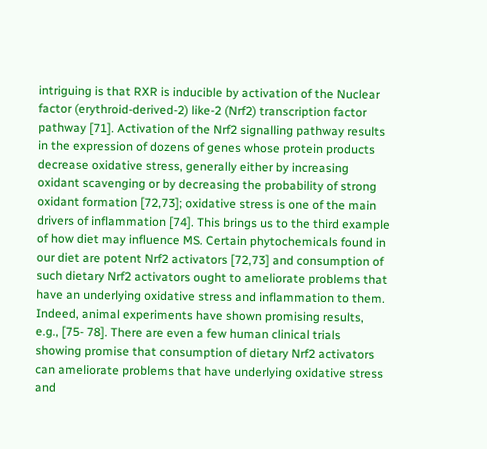intriguing is that RXR is inducible by activation of the Nuclear factor (erythroid-derived-2) like-2 (Nrf2) transcription factor pathway [71]. Activation of the Nrf2 signalling pathway results in the expression of dozens of genes whose protein products decrease oxidative stress, generally either by increasing oxidant scavenging or by decreasing the probability of strong oxidant formation [72,73]; oxidative stress is one of the main drivers of inflammation [74]. This brings us to the third example of how diet may influence MS. Certain phytochemicals found in our diet are potent Nrf2 activators [72,73] and consumption of such dietary Nrf2 activators ought to ameliorate problems that have an underlying oxidative stress and inflammation to them. Indeed, animal experiments have shown promising results, e.g., [75- 78]. There are even a few human clinical trials showing promise that consumption of dietary Nrf2 activators can ameliorate problems that have underlying oxidative stress and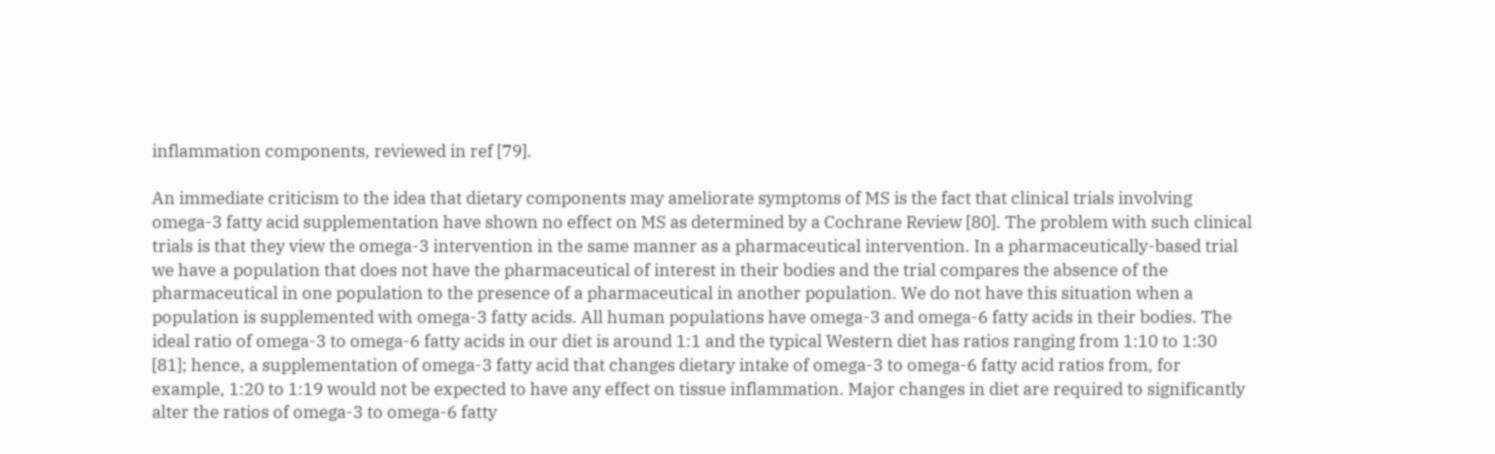inflammation components, reviewed in ref [79].

An immediate criticism to the idea that dietary components may ameliorate symptoms of MS is the fact that clinical trials involving omega-3 fatty acid supplementation have shown no effect on MS as determined by a Cochrane Review [80]. The problem with such clinical trials is that they view the omega-3 intervention in the same manner as a pharmaceutical intervention. In a pharmaceutically-based trial we have a population that does not have the pharmaceutical of interest in their bodies and the trial compares the absence of the pharmaceutical in one population to the presence of a pharmaceutical in another population. We do not have this situation when a population is supplemented with omega-3 fatty acids. All human populations have omega-3 and omega-6 fatty acids in their bodies. The ideal ratio of omega-3 to omega-6 fatty acids in our diet is around 1:1 and the typical Western diet has ratios ranging from 1:10 to 1:30 [81]; hence, a supplementation of omega-3 fatty acid that changes dietary intake of omega-3 to omega-6 fatty acid ratios from, for example, 1:20 to 1:19 would not be expected to have any effect on tissue inflammation. Major changes in diet are required to significantly alter the ratios of omega-3 to omega-6 fatty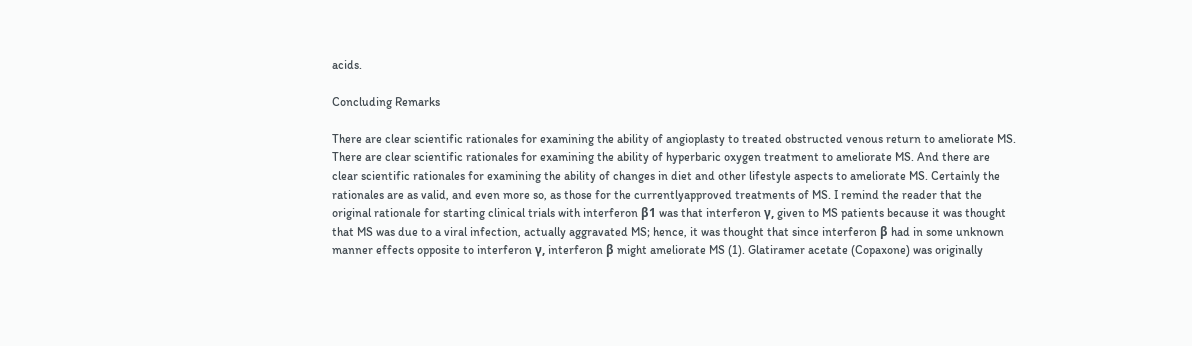acids.

Concluding Remarks

There are clear scientific rationales for examining the ability of angioplasty to treated obstructed venous return to ameliorate MS. There are clear scientific rationales for examining the ability of hyperbaric oxygen treatment to ameliorate MS. And there are clear scientific rationales for examining the ability of changes in diet and other lifestyle aspects to ameliorate MS. Certainly the rationales are as valid, and even more so, as those for the currentlyapproved treatments of MS. I remind the reader that the original rationale for starting clinical trials with interferon β1 was that interferon γ, given to MS patients because it was thought that MS was due to a viral infection, actually aggravated MS; hence, it was thought that since interferon β had in some unknown manner effects opposite to interferon γ, interferon β might ameliorate MS (1). Glatiramer acetate (Copaxone) was originally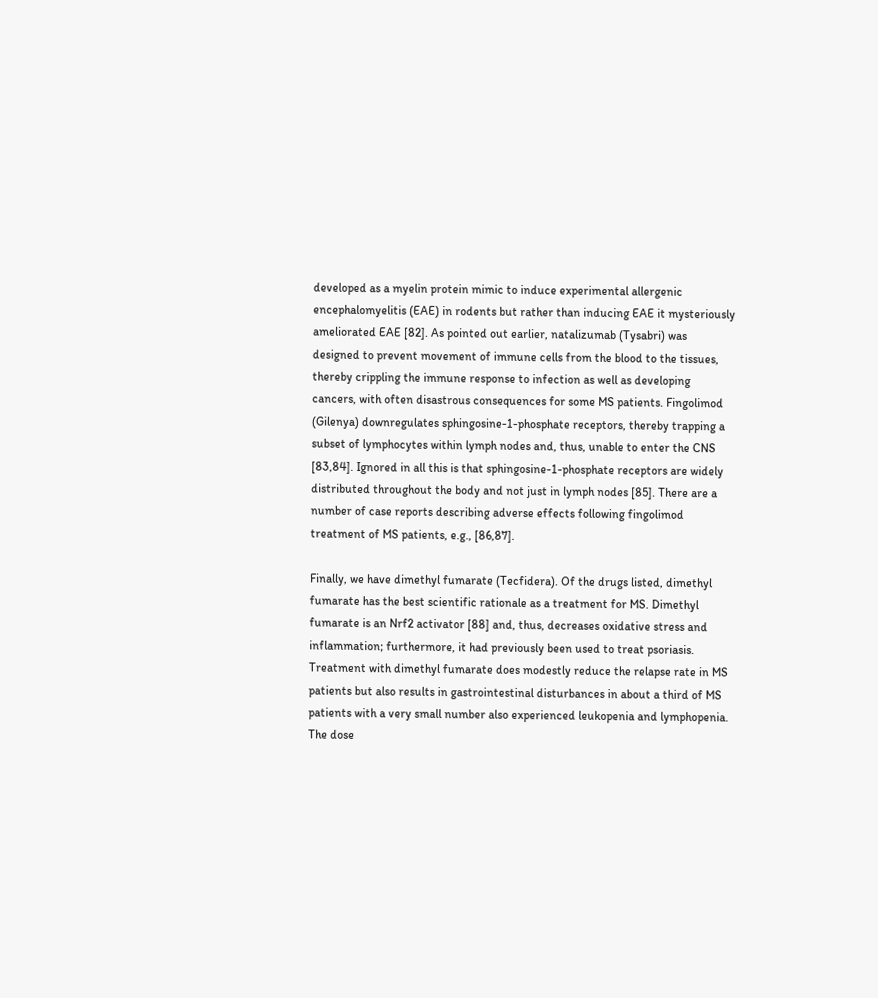developed as a myelin protein mimic to induce experimental allergenic encephalomyelitis (EAE) in rodents but rather than inducing EAE it mysteriously ameliorated EAE [82]. As pointed out earlier, natalizumab (Tysabri) was designed to prevent movement of immune cells from the blood to the tissues, thereby crippling the immune response to infection as well as developing cancers, with often disastrous consequences for some MS patients. Fingolimod (Gilenya) downregulates sphingosine-1-phosphate receptors, thereby trapping a subset of lymphocytes within lymph nodes and, thus, unable to enter the CNS [83,84]. Ignored in all this is that sphingosine-1-phosphate receptors are widely distributed throughout the body and not just in lymph nodes [85]. There are a number of case reports describing adverse effects following fingolimod treatment of MS patients, e.g., [86,87].

Finally, we have dimethyl fumarate (Tecfidera). Of the drugs listed, dimethyl fumarate has the best scientific rationale as a treatment for MS. Dimethyl fumarate is an Nrf2 activator [88] and, thus, decreases oxidative stress and inflammation; furthermore, it had previously been used to treat psoriasis. Treatment with dimethyl fumarate does modestly reduce the relapse rate in MS patients but also results in gastrointestinal disturbances in about a third of MS patients with a very small number also experienced leukopenia and lymphopenia. The dose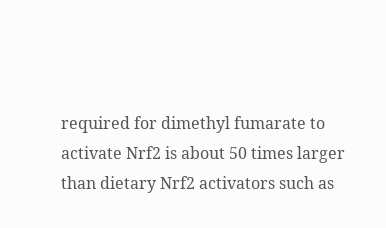required for dimethyl fumarate to activate Nrf2 is about 50 times larger than dietary Nrf2 activators such as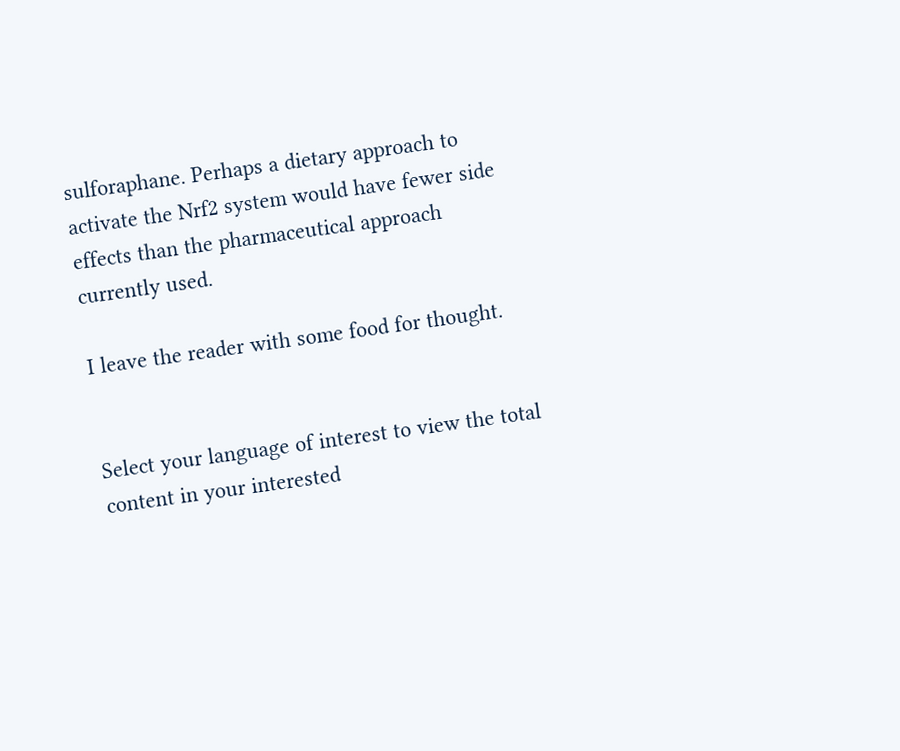sulforaphane. Perhaps a dietary approach to activate the Nrf2 system would have fewer side effects than the pharmaceutical approach currently used.

I leave the reader with some food for thought.


Select your language of interest to view the total content in your interested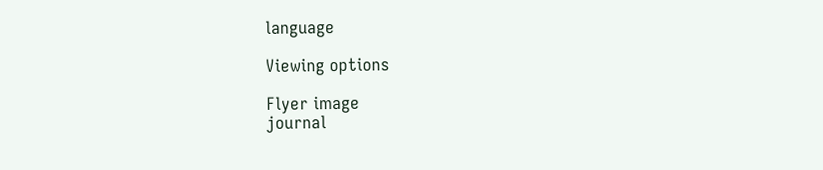language

Viewing options

Flyer image
journal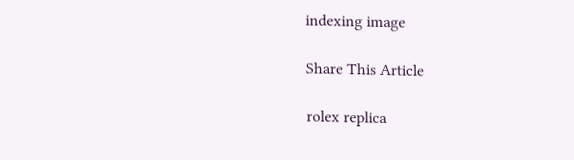indexing image

Share This Article

rolex replica